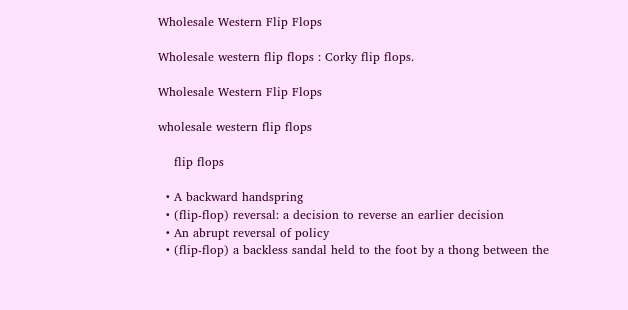Wholesale Western Flip Flops

Wholesale western flip flops : Corky flip flops.

Wholesale Western Flip Flops

wholesale western flip flops

    flip flops

  • A backward handspring
  • (flip-flop) reversal: a decision to reverse an earlier decision
  • An abrupt reversal of policy
  • (flip-flop) a backless sandal held to the foot by a thong between the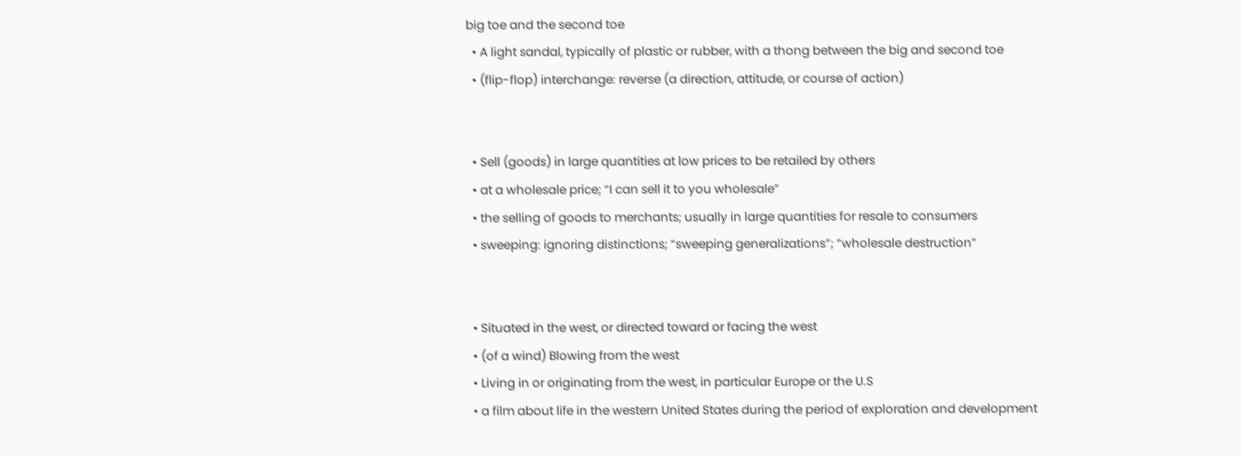big toe and the second toe
  • A light sandal, typically of plastic or rubber, with a thong between the big and second toe
  • (flip-flop) interchange: reverse (a direction, attitude, or course of action)


  • Sell (goods) in large quantities at low prices to be retailed by others
  • at a wholesale price; “I can sell it to you wholesale”
  • the selling of goods to merchants; usually in large quantities for resale to consumers
  • sweeping: ignoring distinctions; “sweeping generalizations”; “wholesale destruction”


  • Situated in the west, or directed toward or facing the west
  • (of a wind) Blowing from the west
  • Living in or originating from the west, in particular Europe or the U.S
  • a film about life in the western United States during the period of exploration and development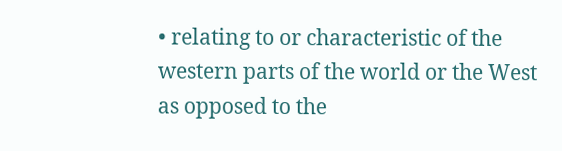• relating to or characteristic of the western parts of the world or the West as opposed to the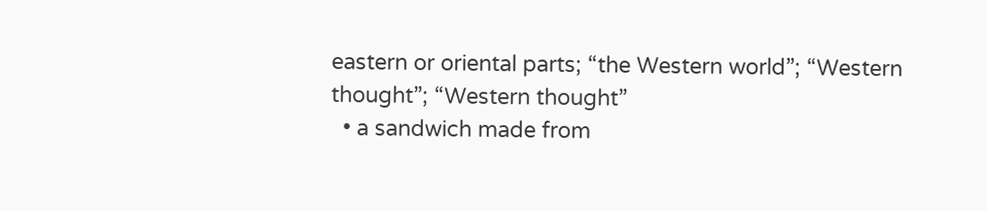eastern or oriental parts; “the Western world”; “Western thought”; “Western thought”
  • a sandwich made from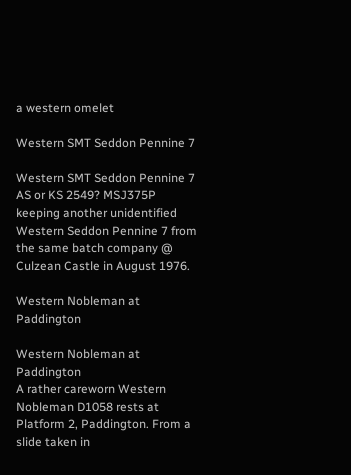a western omelet

Western SMT Seddon Pennine 7

Western SMT Seddon Pennine 7
AS or KS 2549? MSJ375P keeping another unidentified Western Seddon Pennine 7 from the same batch company @ Culzean Castle in August 1976.

Western Nobleman at Paddington

Western Nobleman at Paddington
A rather careworn Western Nobleman D1058 rests at Platform 2, Paddington. From a slide taken in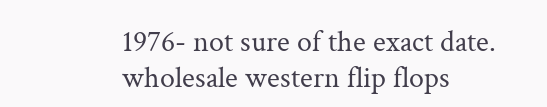1976- not sure of the exact date.
wholesale western flip flops